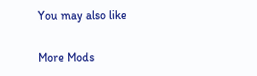You may also like

More Mods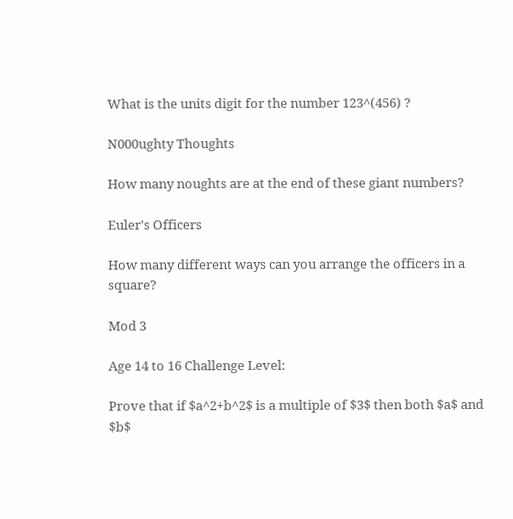What is the units digit for the number 123^(456) ?

N000ughty Thoughts

How many noughts are at the end of these giant numbers?

Euler's Officers

How many different ways can you arrange the officers in a square?

Mod 3

Age 14 to 16 Challenge Level:

Prove that if $a^2+b^2$ is a multiple of $3$ then both $a$ and $b$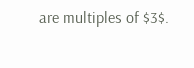are multiples of $3$.